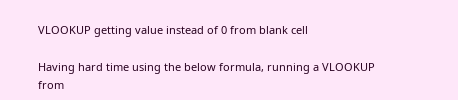VLOOKUP getting value instead of 0 from blank cell

Having hard time using the below formula, running a VLOOKUP from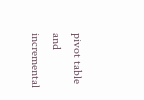pivot table and incremental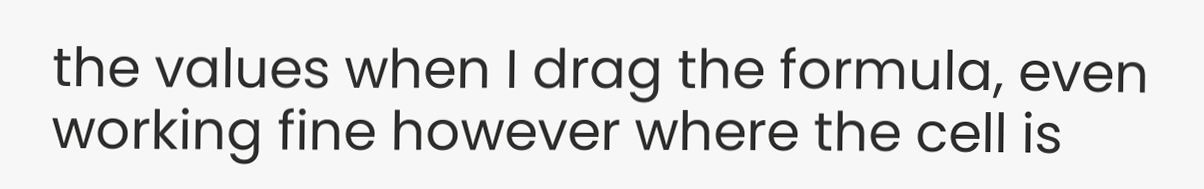the values when I drag the formula, even working fine however where the cell is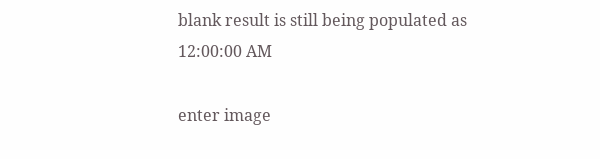blank result is still being populated as 12:00:00 AM

enter image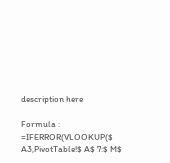description here

Formula : =IFERROR(VLOOKUP($ A3,PivotTable!$ A$ 7:$ M$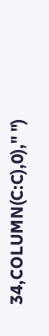34,COLUMN(C:C),0)," ")